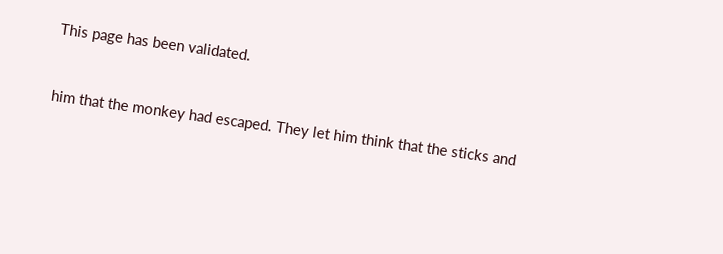This page has been validated.


him that the monkey had escaped. They let him think that the sticks and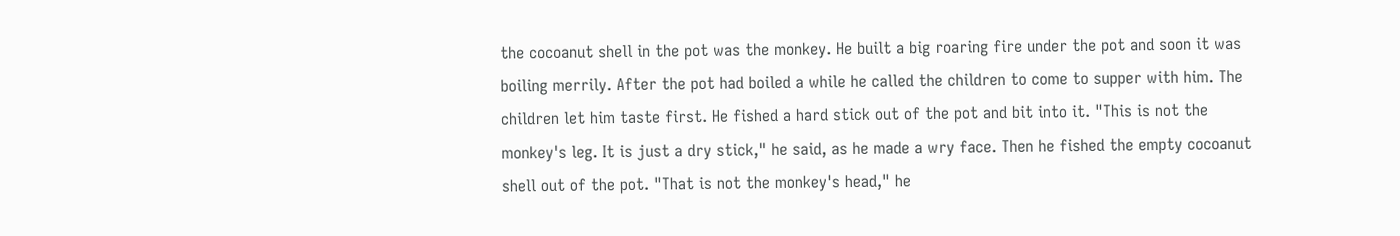the cocoanut shell in the pot was the monkey. He built a big roaring fire under the pot and soon it was boiling merrily. After the pot had boiled a while he called the children to come to supper with him. The children let him taste first. He fished a hard stick out of the pot and bit into it. "This is not the monkey's leg. It is just a dry stick," he said, as he made a wry face. Then he fished the empty cocoanut shell out of the pot. "That is not the monkey's head," he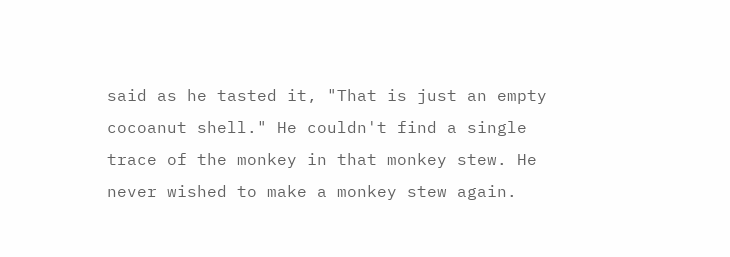said as he tasted it, "That is just an empty cocoanut shell." He couldn't find a single trace of the monkey in that monkey stew. He never wished to make a monkey stew again.